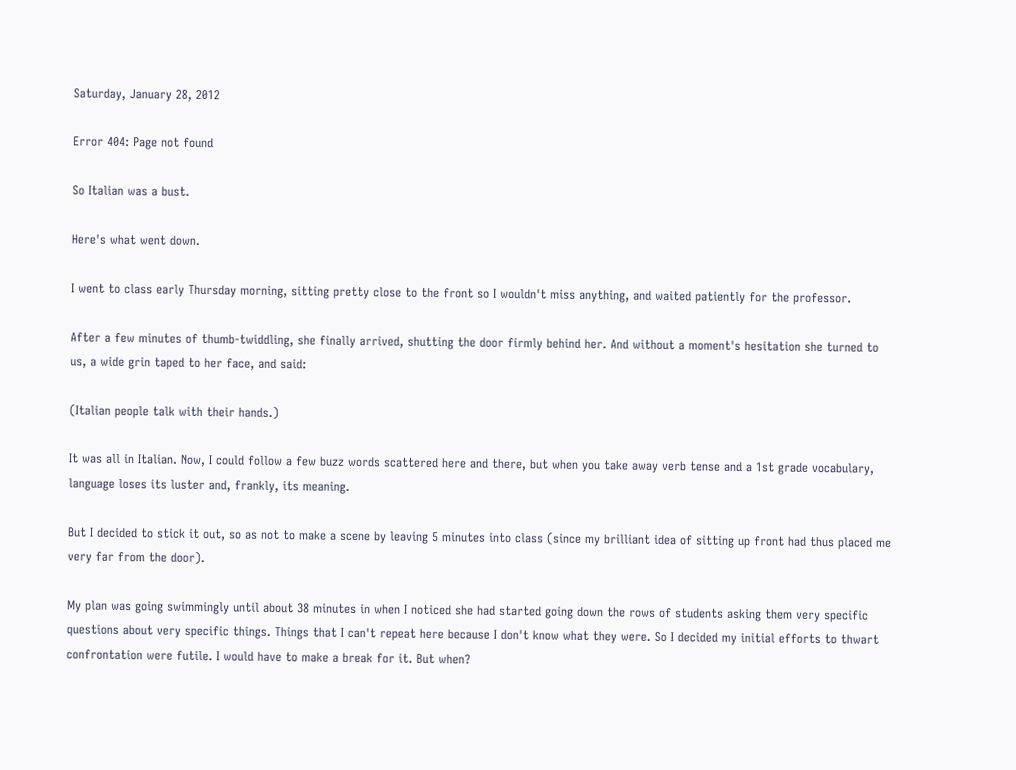Saturday, January 28, 2012

Error 404: Page not found

So Italian was a bust.

Here's what went down.

I went to class early Thursday morning, sitting pretty close to the front so I wouldn't miss anything, and waited patiently for the professor.

After a few minutes of thumb-twiddling, she finally arrived, shutting the door firmly behind her. And without a moment's hesitation she turned to us, a wide grin taped to her face, and said:

(Italian people talk with their hands.)

It was all in Italian. Now, I could follow a few buzz words scattered here and there, but when you take away verb tense and a 1st grade vocabulary, language loses its luster and, frankly, its meaning.

But I decided to stick it out, so as not to make a scene by leaving 5 minutes into class (since my brilliant idea of sitting up front had thus placed me very far from the door).

My plan was going swimmingly until about 38 minutes in when I noticed she had started going down the rows of students asking them very specific questions about very specific things. Things that I can't repeat here because I don't know what they were. So I decided my initial efforts to thwart confrontation were futile. I would have to make a break for it. But when?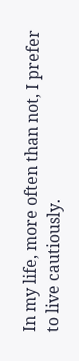In my life, more often than not, I prefer to live cautiously.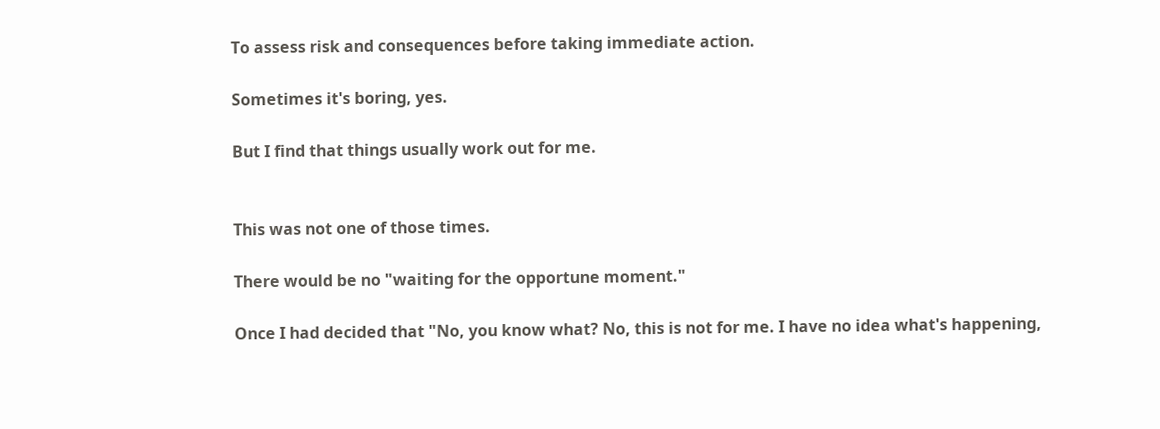To assess risk and consequences before taking immediate action.

Sometimes it's boring, yes.

But I find that things usually work out for me.


This was not one of those times.

There would be no "waiting for the opportune moment."

Once I had decided that "No, you know what? No, this is not for me. I have no idea what's happening,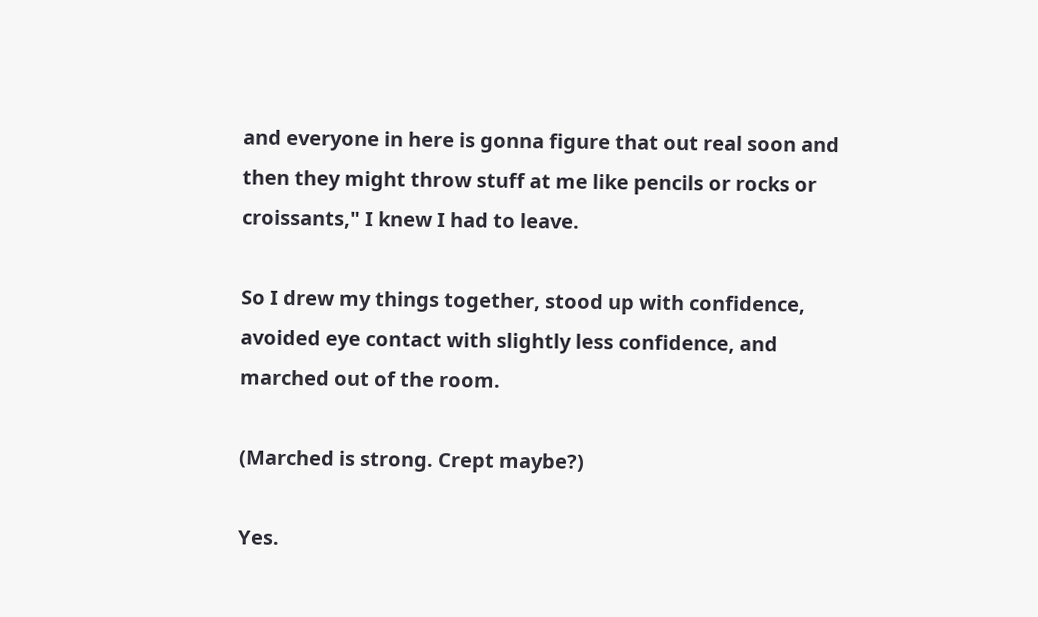and everyone in here is gonna figure that out real soon and then they might throw stuff at me like pencils or rocks or croissants," I knew I had to leave.

So I drew my things together, stood up with confidence, avoided eye contact with slightly less confidence, and marched out of the room.

(Marched is strong. Crept maybe?)

Yes.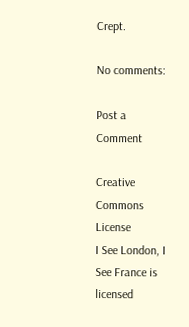Crept.

No comments:

Post a Comment

Creative Commons License
I See London, I See France is licensed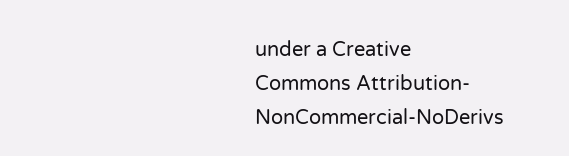under a Creative Commons Attribution-NonCommercial-NoDerivs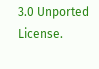3.0 Unported License.